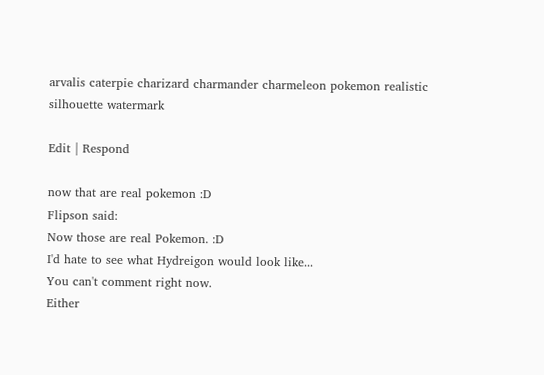arvalis caterpie charizard charmander charmeleon pokemon realistic silhouette watermark

Edit | Respond

now that are real pokemon :D
Flipson said:
Now those are real Pokemon. :D
I'd hate to see what Hydreigon would look like...
You can't comment right now.
Either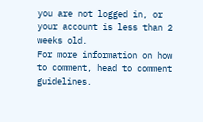you are not logged in, or your account is less than 2 weeks old.
For more information on how to comment, head to comment guidelines.